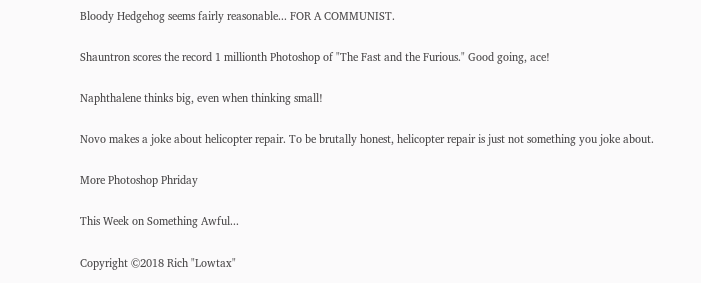Bloody Hedgehog seems fairly reasonable... FOR A COMMUNIST.

Shauntron scores the record 1 millionth Photoshop of "The Fast and the Furious." Good going, ace!

Naphthalene thinks big, even when thinking small!

Novo makes a joke about helicopter repair. To be brutally honest, helicopter repair is just not something you joke about.

More Photoshop Phriday

This Week on Something Awful...

Copyright ©2018 Rich "Lowtax"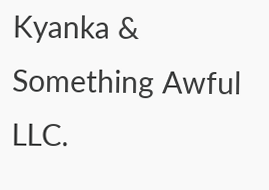Kyanka & Something Awful LLC.